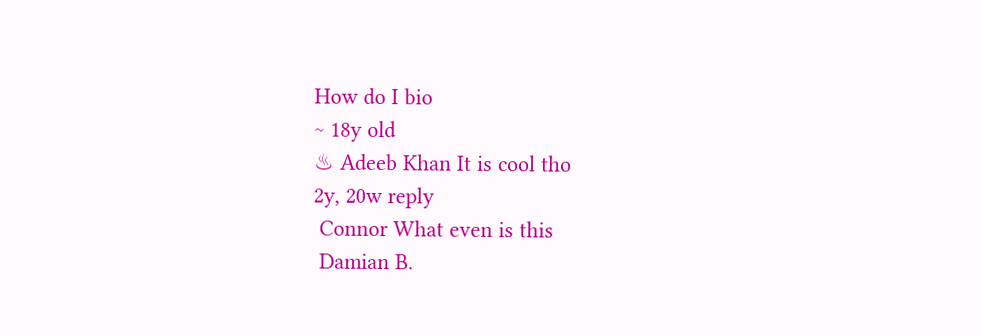How do I bio
~ 18y old
♨ Adeeb Khan It is cool tho
2y, 20w reply
 Connor What even is this
 Damian B.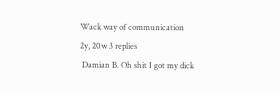Wack way of communication
2y, 20w 3 replies
 Damian B. Oh shit I got my dick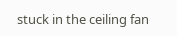stuck in the ceiling fan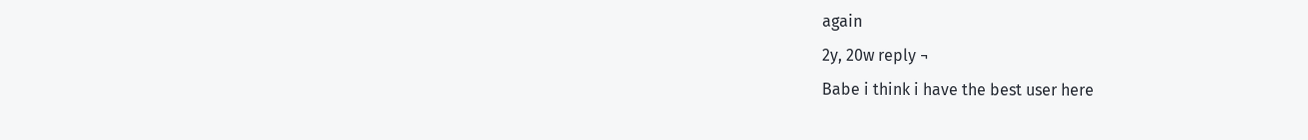again
2y, 20w reply ¬
Babe i think i have the best user here